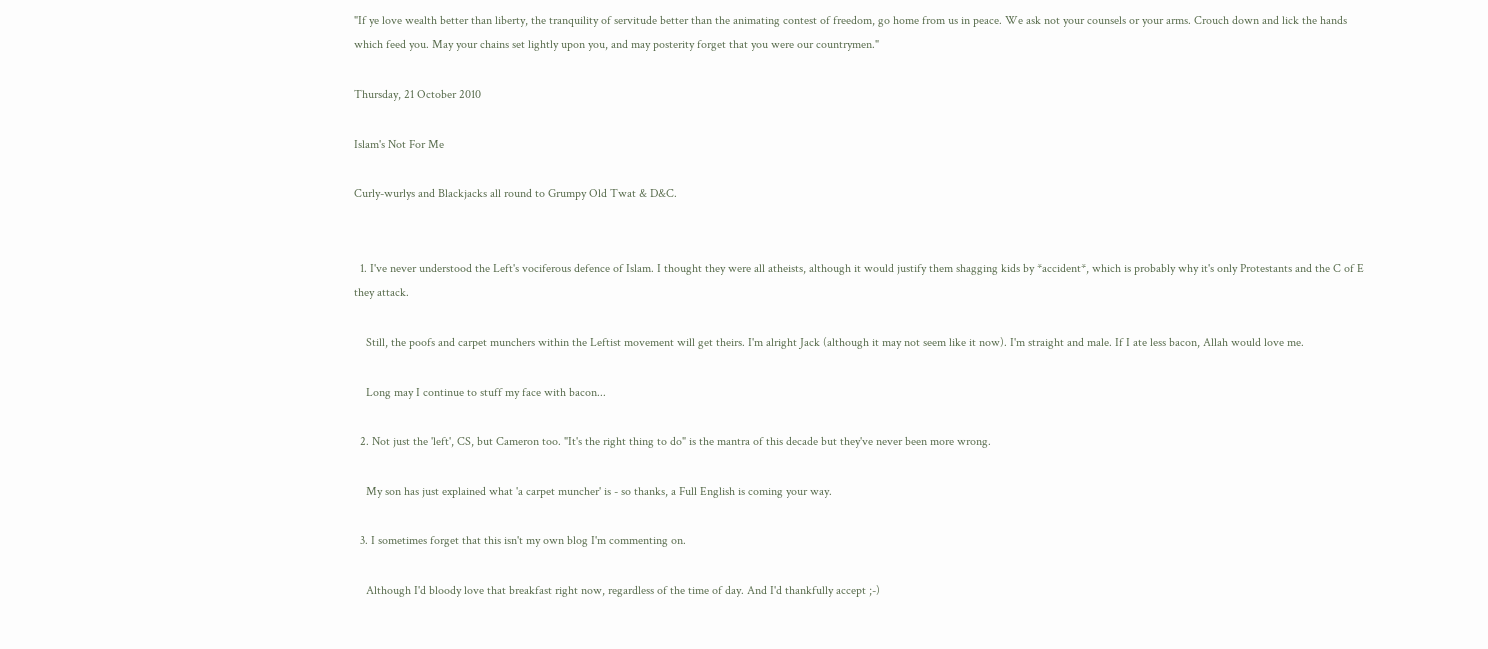"If ye love wealth better than liberty, the tranquility of servitude better than the animating contest of freedom, go home from us in peace. We ask not your counsels or your arms. Crouch down and lick the hands which feed you. May your chains set lightly upon you, and may posterity forget that you were our countrymen."

Thursday, 21 October 2010

Islam's Not For Me

Curly-wurlys and Blackjacks all round to Grumpy Old Twat & D&C.


  1. I've never understood the Left's vociferous defence of Islam. I thought they were all atheists, although it would justify them shagging kids by *accident*, which is probably why it's only Protestants and the C of E they attack.

    Still, the poofs and carpet munchers within the Leftist movement will get theirs. I'm alright Jack (although it may not seem like it now). I'm straight and male. If I ate less bacon, Allah would love me.

    Long may I continue to stuff my face with bacon...

  2. Not just the 'left', CS, but Cameron too. "It's the right thing to do" is the mantra of this decade but they've never been more wrong.

    My son has just explained what 'a carpet muncher' is - so thanks, a Full English is coming your way.

  3. I sometimes forget that this isn't my own blog I'm commenting on.

    Although I'd bloody love that breakfast right now, regardless of the time of day. And I'd thankfully accept ;-)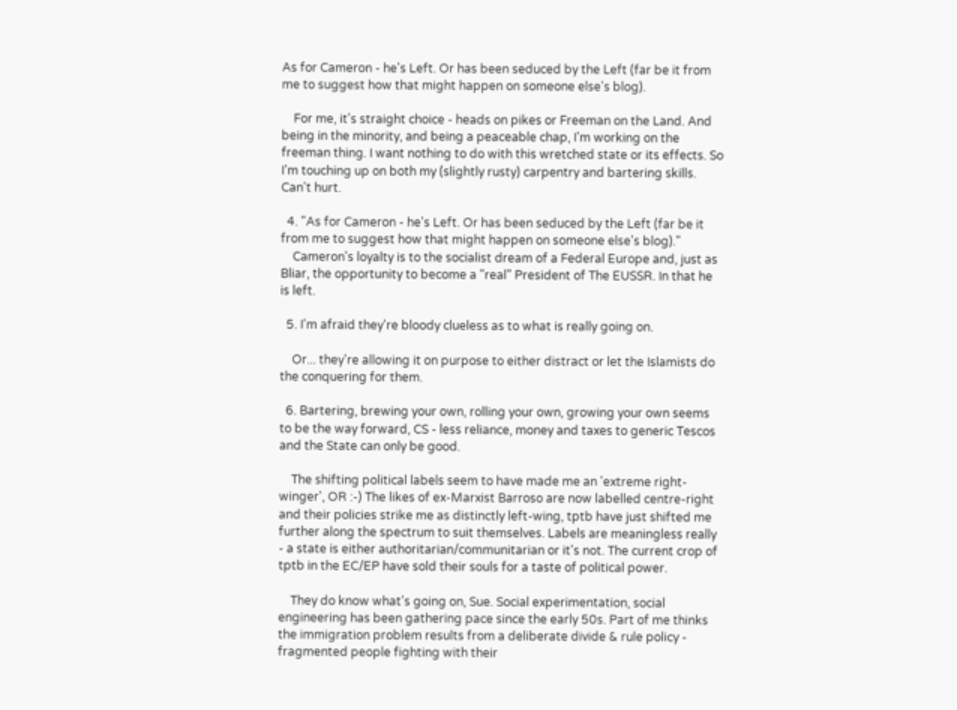As for Cameron - he's Left. Or has been seduced by the Left (far be it from me to suggest how that might happen on someone else's blog).

    For me, it's straight choice - heads on pikes or Freeman on the Land. And being in the minority, and being a peaceable chap, I'm working on the freeman thing. I want nothing to do with this wretched state or its effects. So I'm touching up on both my (slightly rusty) carpentry and bartering skills. Can't hurt.

  4. "As for Cameron - he's Left. Or has been seduced by the Left (far be it from me to suggest how that might happen on someone else's blog)."
    Cameron's loyalty is to the socialist dream of a Federal Europe and, just as Bliar, the opportunity to become a "real" President of The EUSSR. In that he is left.

  5. I'm afraid they're bloody clueless as to what is really going on.

    Or... they're allowing it on purpose to either distract or let the Islamists do the conquering for them.

  6. Bartering, brewing your own, rolling your own, growing your own seems to be the way forward, CS - less reliance, money and taxes to generic Tescos and the State can only be good.

    The shifting political labels seem to have made me an 'extreme right-winger', OR :-) The likes of ex-Marxist Barroso are now labelled centre-right and their policies strike me as distinctly left-wing, tptb have just shifted me further along the spectrum to suit themselves. Labels are meaningless really - a state is either authoritarian/communitarian or it's not. The current crop of tptb in the EC/EP have sold their souls for a taste of political power.

    They do know what's going on, Sue. Social experimentation, social engineering has been gathering pace since the early 50s. Part of me thinks the immigration problem results from a deliberate divide & rule policy - fragmented people fighting with their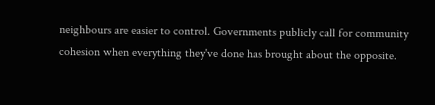neighbours are easier to control. Governments publicly call for community cohesion when everything they've done has brought about the opposite.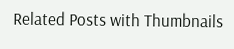Related Posts with Thumbnails